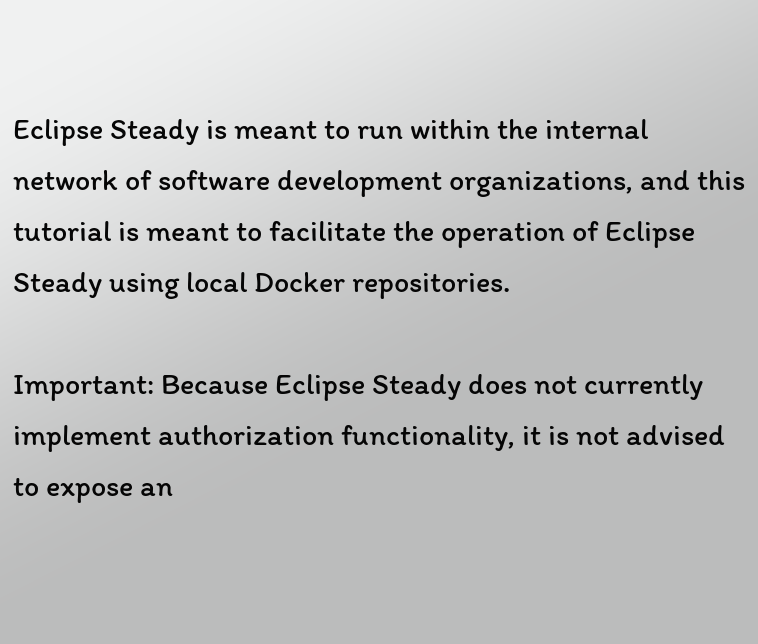Eclipse Steady is meant to run within the internal network of software development organizations, and this tutorial is meant to facilitate the operation of Eclipse Steady using local Docker repositories.

Important: Because Eclipse Steady does not currently implement authorization functionality, it is not advised to expose an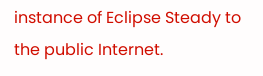instance of Eclipse Steady to the public Internet.